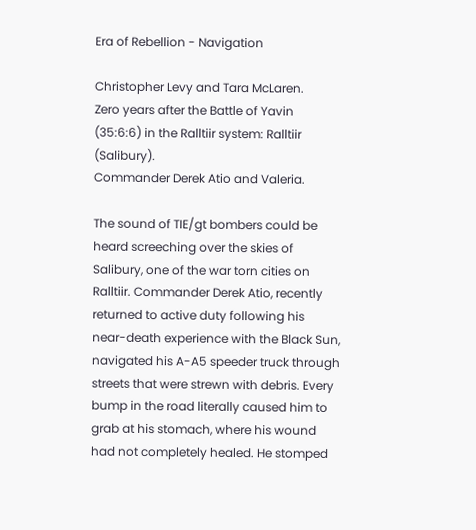Era of Rebellion - Navigation

Christopher Levy and Tara McLaren.
Zero years after the Battle of Yavin (35:6:6) in the Ralltiir system: Ralltiir (Salibury).
Commander Derek Atio and Valeria.

The sound of TIE/gt bombers could be heard screeching over the skies of Salibury, one of the war torn cities on Ralltiir. Commander Derek Atio, recently returned to active duty following his near-death experience with the Black Sun, navigated his A-A5 speeder truck through streets that were strewn with debris. Every bump in the road literally caused him to grab at his stomach, where his wound had not completely healed. He stomped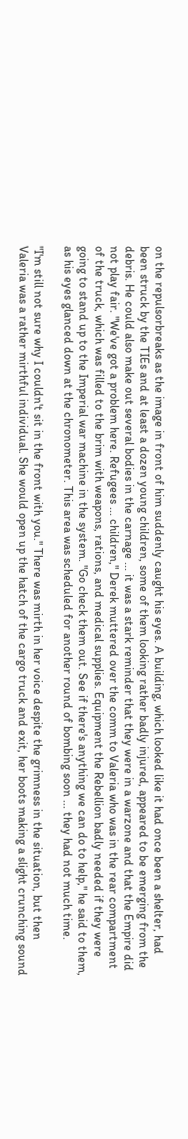on the repulsorbreaks as the image in front of him suddenly caught his eyes. A building, which looked like it had once been a shelter, had been struck by the TIEs and at least a dozen young children, some of them looking rather badly injured, appeared to be emerging from the debris. He could also make out several bodies in the carnage ... it was a stark reminder that they were in a warzone and that the Empire did not play fair. "We've got a problem here. Refugees ... children," Derek muttered over the comm to Valeria who was in the rear compartment of the truck, which was filled to the brim with weapons, rations, and medical supplies. Equipment the Rebellion badly needed if they were going to stand up to the Imperial war machine in the system. "Go check them out. See if there's anything we can do to help," he said to them, as his eyes glanced down at the chronometer. This area was scheduled for another round of bombing soon ... they had not much time.

"I'm still not sure why I couldn't sit in the front with you." There was mirth in her voice despite the grimness in the situation, but then Valeria was a rather mirthful individual. She would open up the hatch of the cargo truck and exit, her boots making a slight crunching sound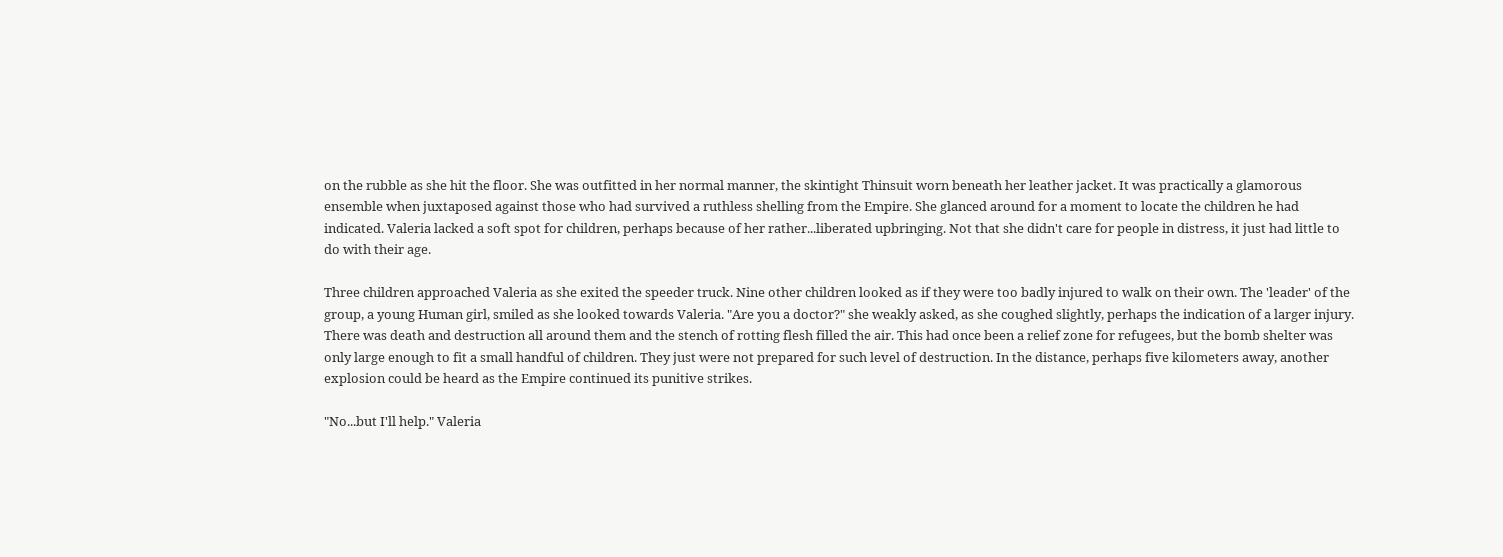on the rubble as she hit the floor. She was outfitted in her normal manner, the skintight Thinsuit worn beneath her leather jacket. It was practically a glamorous ensemble when juxtaposed against those who had survived a ruthless shelling from the Empire. She glanced around for a moment to locate the children he had indicated. Valeria lacked a soft spot for children, perhaps because of her rather...liberated upbringing. Not that she didn't care for people in distress, it just had little to do with their age.

Three children approached Valeria as she exited the speeder truck. Nine other children looked as if they were too badly injured to walk on their own. The 'leader' of the group, a young Human girl, smiled as she looked towards Valeria. "Are you a doctor?" she weakly asked, as she coughed slightly, perhaps the indication of a larger injury. There was death and destruction all around them and the stench of rotting flesh filled the air. This had once been a relief zone for refugees, but the bomb shelter was only large enough to fit a small handful of children. They just were not prepared for such level of destruction. In the distance, perhaps five kilometers away, another explosion could be heard as the Empire continued its punitive strikes.

"No...but I'll help." Valeria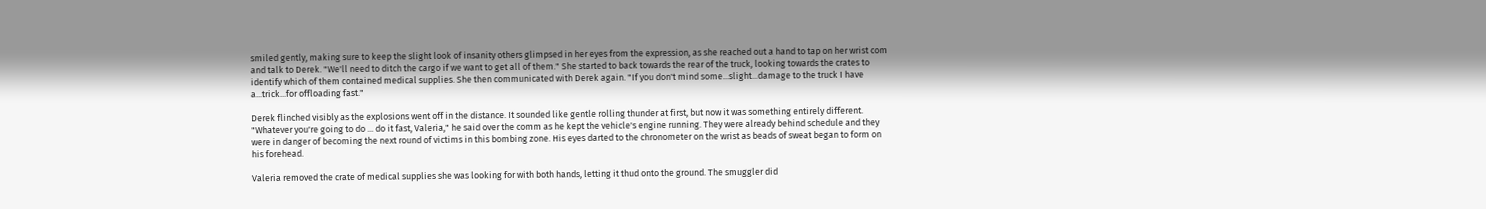smiled gently, making sure to keep the slight look of insanity others glimpsed in her eyes from the expression, as she reached out a hand to tap on her wrist com and talk to Derek. "We'll need to ditch the cargo if we want to get all of them." She started to back towards the rear of the truck, looking towards the crates to identify which of them contained medical supplies. She then communicated with Derek again. "If you don't mind some...slight...damage to the truck I have a...trick...for offloading fast."

Derek flinched visibly as the explosions went off in the distance. It sounded like gentle rolling thunder at first, but now it was something entirely different. "Whatever you're going to do ... do it fast, Valeria," he said over the comm as he kept the vehicle's engine running. They were already behind schedule and they were in danger of becoming the next round of victims in this bombing zone. His eyes darted to the chronometer on the wrist as beads of sweat began to form on his forehead.

Valeria removed the crate of medical supplies she was looking for with both hands, letting it thud onto the ground. The smuggler did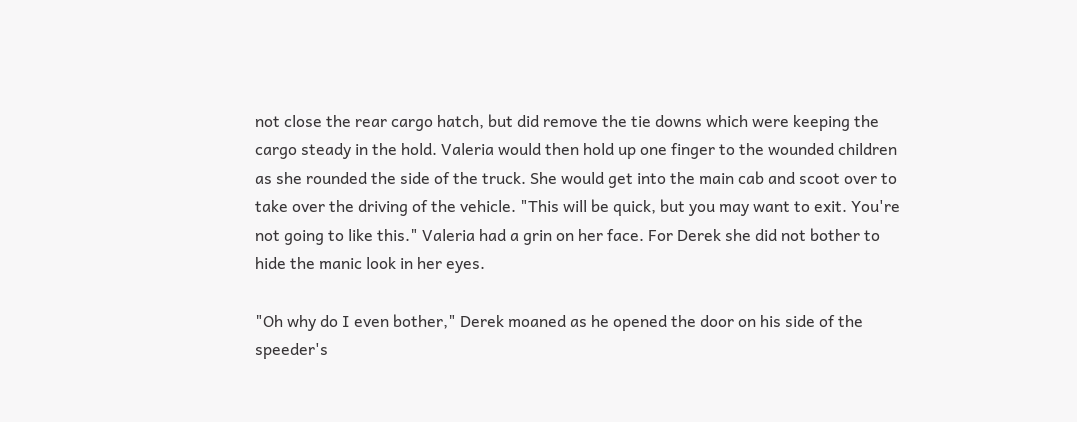not close the rear cargo hatch, but did remove the tie downs which were keeping the cargo steady in the hold. Valeria would then hold up one finger to the wounded children as she rounded the side of the truck. She would get into the main cab and scoot over to take over the driving of the vehicle. "This will be quick, but you may want to exit. You're not going to like this." Valeria had a grin on her face. For Derek she did not bother to hide the manic look in her eyes.

"Oh why do I even bother," Derek moaned as he opened the door on his side of the speeder's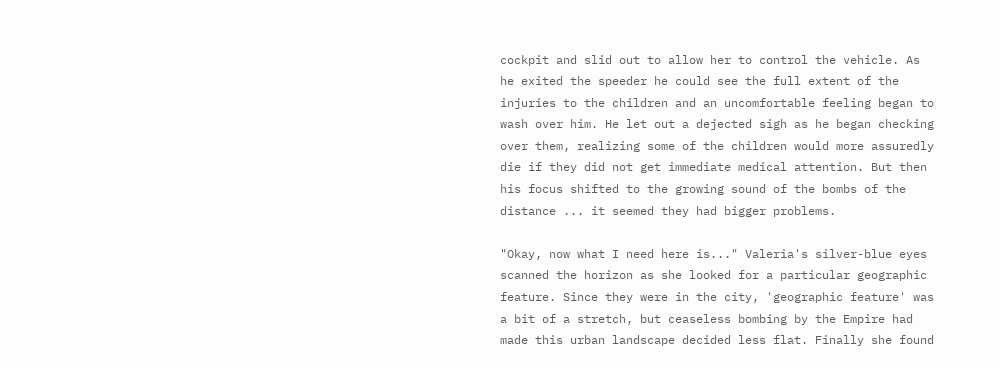cockpit and slid out to allow her to control the vehicle. As he exited the speeder he could see the full extent of the injuries to the children and an uncomfortable feeling began to wash over him. He let out a dejected sigh as he began checking over them, realizing some of the children would more assuredly die if they did not get immediate medical attention. But then his focus shifted to the growing sound of the bombs of the distance ... it seemed they had bigger problems.

"Okay, now what I need here is..." Valeria's silver-blue eyes scanned the horizon as she looked for a particular geographic feature. Since they were in the city, 'geographic feature' was a bit of a stretch, but ceaseless bombing by the Empire had made this urban landscape decided less flat. Finally she found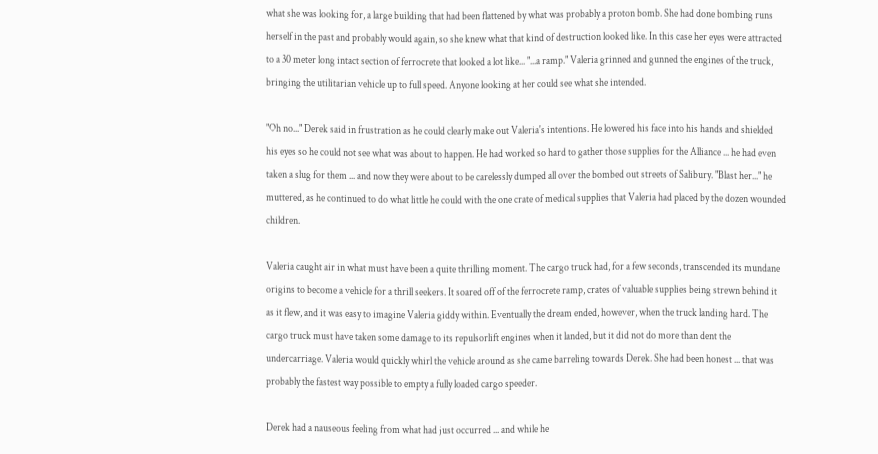what she was looking for, a large building that had been flattened by what was probably a proton bomb. She had done bombing runs herself in the past and probably would again, so she knew what that kind of destruction looked like. In this case her eyes were attracted to a 30 meter long intact section of ferrocrete that looked a lot like... "...a ramp." Valeria grinned and gunned the engines of the truck, bringing the utilitarian vehicle up to full speed. Anyone looking at her could see what she intended.

"Oh no..." Derek said in frustration as he could clearly make out Valeria's intentions. He lowered his face into his hands and shielded his eyes so he could not see what was about to happen. He had worked so hard to gather those supplies for the Alliance ... he had even taken a slug for them ... and now they were about to be carelessly dumped all over the bombed out streets of Salibury. "Blast her..." he muttered, as he continued to do what little he could with the one crate of medical supplies that Valeria had placed by the dozen wounded children.

Valeria caught air in what must have been a quite thrilling moment. The cargo truck had, for a few seconds, transcended its mundane origins to become a vehicle for a thrill seekers. It soared off of the ferrocrete ramp, crates of valuable supplies being strewn behind it as it flew, and it was easy to imagine Valeria giddy within. Eventually the dream ended, however, when the truck landing hard. The cargo truck must have taken some damage to its repulsorlift engines when it landed, but it did not do more than dent the undercarriage. Valeria would quickly whirl the vehicle around as she came barreling towards Derek. She had been honest ... that was probably the fastest way possible to empty a fully loaded cargo speeder.

Derek had a nauseous feeling from what had just occurred ... and while he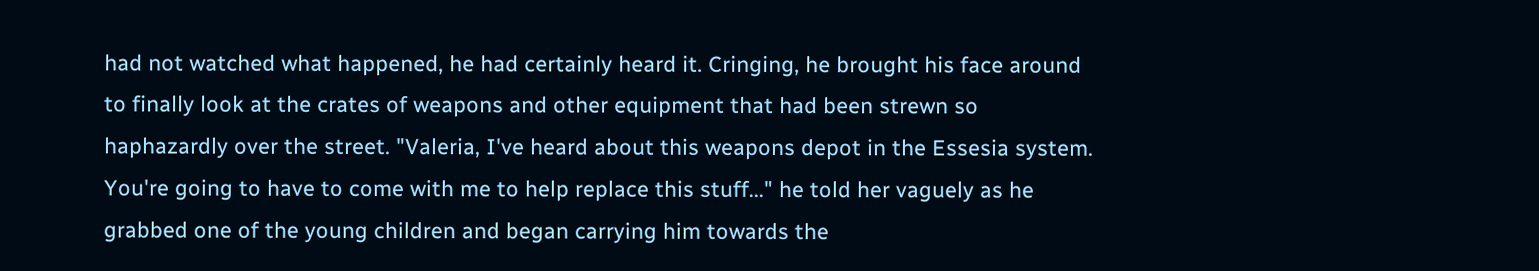had not watched what happened, he had certainly heard it. Cringing, he brought his face around to finally look at the crates of weapons and other equipment that had been strewn so haphazardly over the street. "Valeria, I've heard about this weapons depot in the Essesia system. You're going to have to come with me to help replace this stuff..." he told her vaguely as he grabbed one of the young children and began carrying him towards the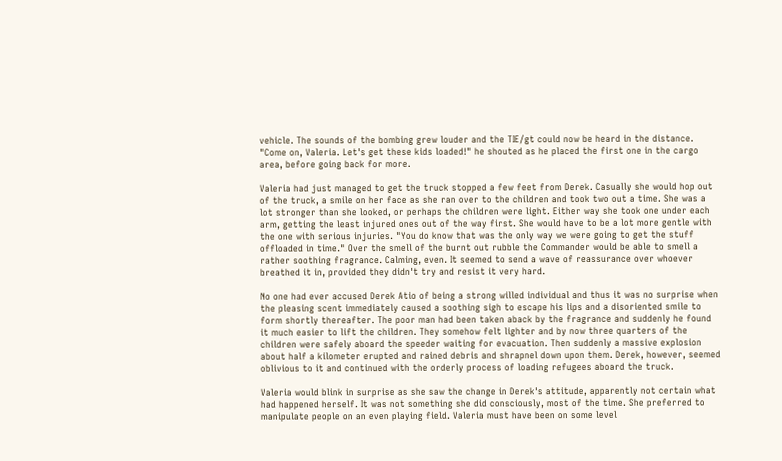vehicle. The sounds of the bombing grew louder and the TIE/gt could now be heard in the distance. "Come on, Valeria. Let's get these kids loaded!" he shouted as he placed the first one in the cargo area, before going back for more.

Valeria had just managed to get the truck stopped a few feet from Derek. Casually she would hop out of the truck, a smile on her face as she ran over to the children and took two out a time. She was a lot stronger than she looked, or perhaps the children were light. Either way she took one under each arm, getting the least injured ones out of the way first. She would have to be a lot more gentle with the one with serious injuries. "You do know that was the only way we were going to get the stuff offloaded in time." Over the smell of the burnt out rubble the Commander would be able to smell a rather soothing fragrance. Calming, even. It seemed to send a wave of reassurance over whoever breathed it in, provided they didn't try and resist it very hard.

No one had ever accused Derek Atio of being a strong willed individual and thus it was no surprise when the pleasing scent immediately caused a soothing sigh to escape his lips and a disoriented smile to form shortly thereafter. The poor man had been taken aback by the fragrance and suddenly he found it much easier to lift the children. They somehow felt lighter and by now three quarters of the children were safely aboard the speeder waiting for evacuation. Then suddenly a massive explosion about half a kilometer erupted and rained debris and shrapnel down upon them. Derek, however, seemed oblivious to it and continued with the orderly process of loading refugees aboard the truck.

Valeria would blink in surprise as she saw the change in Derek's attitude, apparently not certain what had happened herself. It was not something she did consciously, most of the time. She preferred to manipulate people on an even playing field. Valeria must have been on some level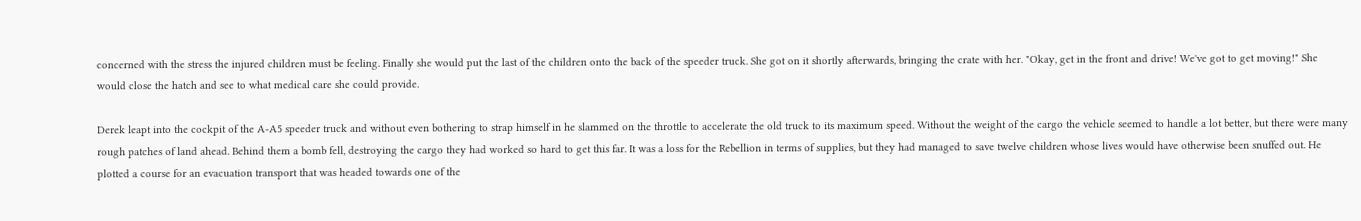concerned with the stress the injured children must be feeling. Finally she would put the last of the children onto the back of the speeder truck. She got on it shortly afterwards, bringing the crate with her. "Okay, get in the front and drive! We've got to get moving!" She would close the hatch and see to what medical care she could provide.

Derek leapt into the cockpit of the A-A5 speeder truck and without even bothering to strap himself in he slammed on the throttle to accelerate the old truck to its maximum speed. Without the weight of the cargo the vehicle seemed to handle a lot better, but there were many rough patches of land ahead. Behind them a bomb fell, destroying the cargo they had worked so hard to get this far. It was a loss for the Rebellion in terms of supplies, but they had managed to save twelve children whose lives would have otherwise been snuffed out. He plotted a course for an evacuation transport that was headed towards one of the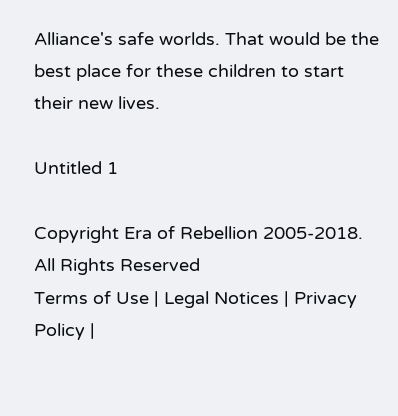Alliance's safe worlds. That would be the best place for these children to start their new lives.

Untitled 1

Copyright Era of Rebellion 2005-2018. All Rights Reserved
Terms of Use | Legal Notices | Privacy Policy |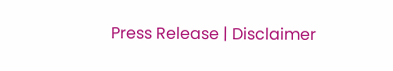Press Release | Disclaimer